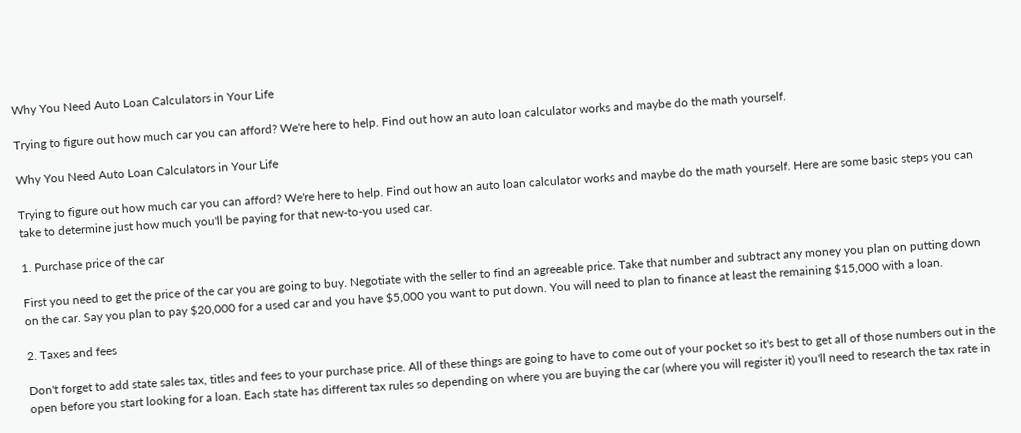Why You Need Auto Loan Calculators in Your Life

Trying to figure out how much car you can afford? We're here to help. Find out how an auto loan calculator works and maybe do the math yourself.

Why You Need Auto Loan Calculators in Your Life

Trying to figure out how much car you can afford? We're here to help. Find out how an auto loan calculator works and maybe do the math yourself. Here are some basic steps you can take to determine just how much you'll be paying for that new-to-you used car.

1. Purchase price of the car

First you need to get the price of the car you are going to buy. Negotiate with the seller to find an agreeable price. Take that number and subtract any money you plan on putting down on the car. Say you plan to pay $20,000 for a used car and you have $5,000 you want to put down. You will need to plan to finance at least the remaining $15,000 with a loan.

2. Taxes and fees

Don't forget to add state sales tax, titles and fees to your purchase price. All of these things are going to have to come out of your pocket so it's best to get all of those numbers out in the open before you start looking for a loan. Each state has different tax rules so depending on where you are buying the car (where you will register it) you'll need to research the tax rate in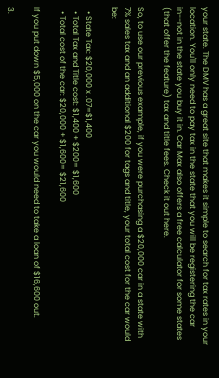your state. The DMV has a great site that makes it simple to search for tax rates in your location. You'll only need to pay tax in the state that you will be registering the car in--not in the state you buy it in. Car Max also offers a free calculator for some states (that offer the feature) tax and title fees. Check it out here.

So, to use our previous example, if you were purchasing a $20,000 car in a state with 7% sales tax and an additional $200 for tags and title, your total cost for the car would be:

  • State Tax: $20,000 x .07=$1,400
  • Total Tax and Title cost: $1,400 + $200= $1,600
  • Total cost of the car: $20,000 + $1,600= $21,600

If you put down $5,000 on the car you would need to take a loan of $16,600 out.

3.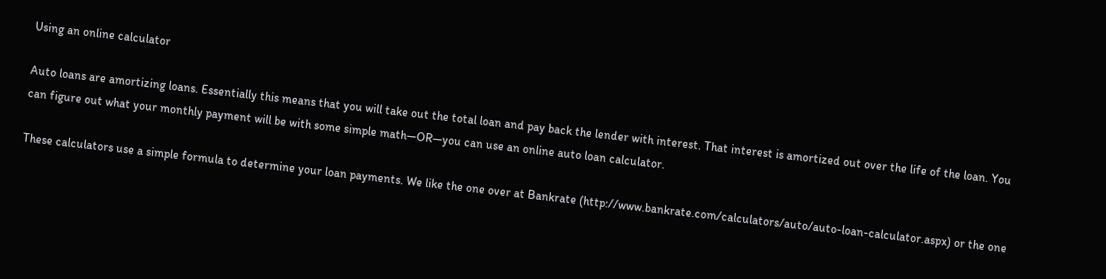Using an online calculator

Auto loans are amortizing loans. Essentially this means that you will take out the total loan and pay back the lender with interest. That interest is amortized out over the life of the loan. You can figure out what your monthly payment will be with some simple math—OR—you can use an online auto loan calculator.

These calculators use a simple formula to determine your loan payments. We like the one over at Bankrate (http://www.bankrate.com/calculators/auto/auto-loan-calculator.aspx) or the one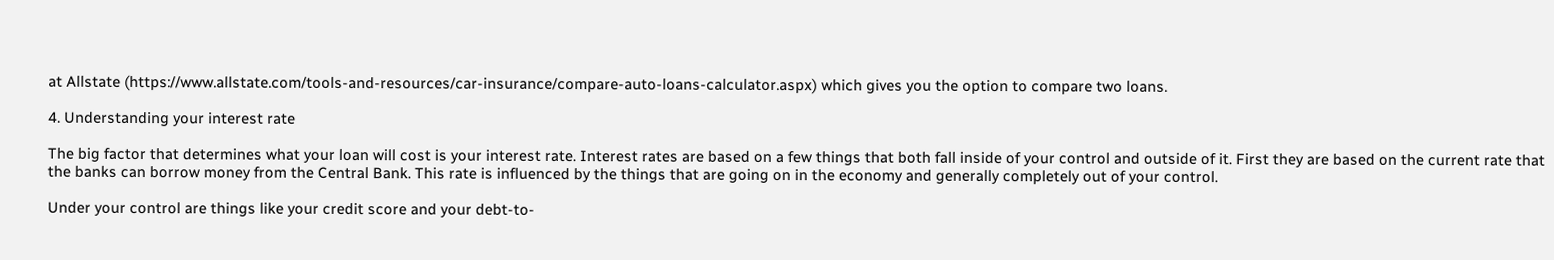at Allstate (https://www.allstate.com/tools-and-resources/car-insurance/compare-auto-loans-calculator.aspx) which gives you the option to compare two loans.

4. Understanding your interest rate

The big factor that determines what your loan will cost is your interest rate. Interest rates are based on a few things that both fall inside of your control and outside of it. First they are based on the current rate that the banks can borrow money from the Central Bank. This rate is influenced by the things that are going on in the economy and generally completely out of your control.

Under your control are things like your credit score and your debt-to-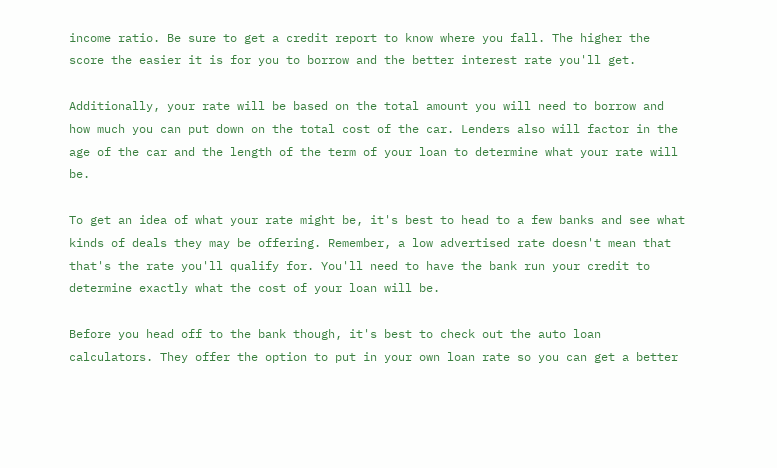income ratio. Be sure to get a credit report to know where you fall. The higher the score the easier it is for you to borrow and the better interest rate you'll get.

Additionally, your rate will be based on the total amount you will need to borrow and how much you can put down on the total cost of the car. Lenders also will factor in the age of the car and the length of the term of your loan to determine what your rate will be.

To get an idea of what your rate might be, it's best to head to a few banks and see what kinds of deals they may be offering. Remember, a low advertised rate doesn't mean that that's the rate you'll qualify for. You'll need to have the bank run your credit to determine exactly what the cost of your loan will be.

Before you head off to the bank though, it's best to check out the auto loan calculators. They offer the option to put in your own loan rate so you can get a better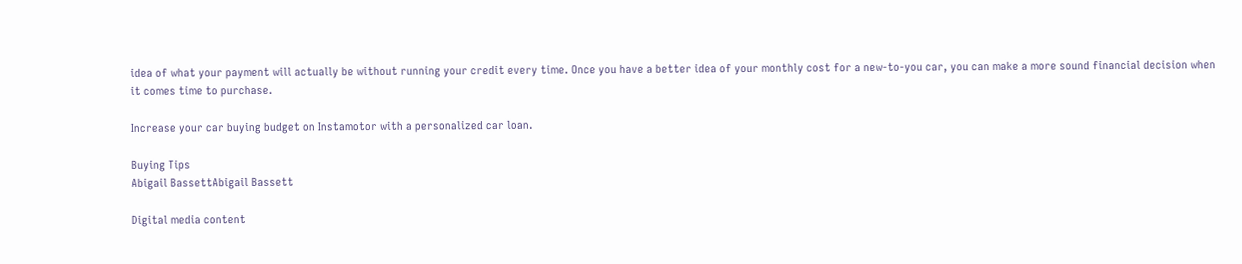idea of what your payment will actually be without running your credit every time. Once you have a better idea of your monthly cost for a new-to-you car, you can make a more sound financial decision when it comes time to purchase.

Increase your car buying budget on Instamotor with a personalized car loan.

Buying Tips
Abigail BassettAbigail Bassett

Digital media content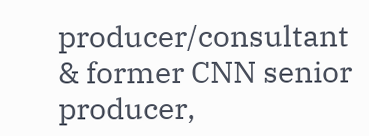producer/consultant & former CNN senior producer,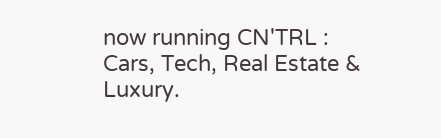now running CN'TRL : Cars, Tech, Real Estate & Luxury.